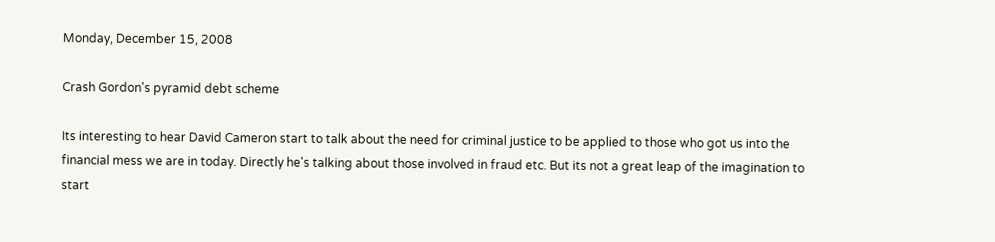Monday, December 15, 2008

Crash Gordon's pyramid debt scheme

Its interesting to hear David Cameron start to talk about the need for criminal justice to be applied to those who got us into the financial mess we are in today. Directly he's talking about those involved in fraud etc. But its not a great leap of the imagination to start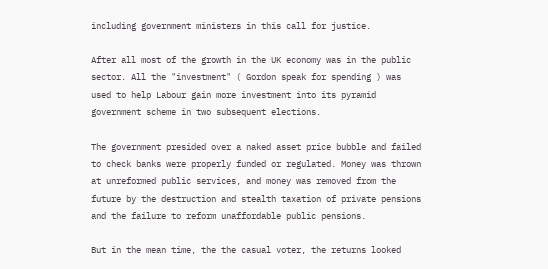including government ministers in this call for justice.

After all most of the growth in the UK economy was in the public sector. All the "investment" ( Gordon speak for spending ) was used to help Labour gain more investment into its pyramid government scheme in two subsequent elections.

The government presided over a naked asset price bubble and failed to check banks were properly funded or regulated. Money was thrown at unreformed public services, and money was removed from the future by the destruction and stealth taxation of private pensions and the failure to reform unaffordable public pensions.

But in the mean time, the the casual voter, the returns looked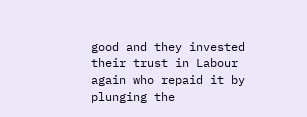good and they invested their trust in Labour again who repaid it by plunging the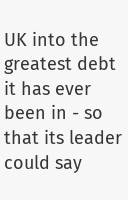UK into the greatest debt it has ever been in - so that its leader could say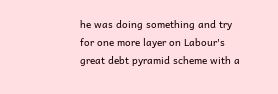he was doing something and try for one more layer on Labour's great debt pyramid scheme with a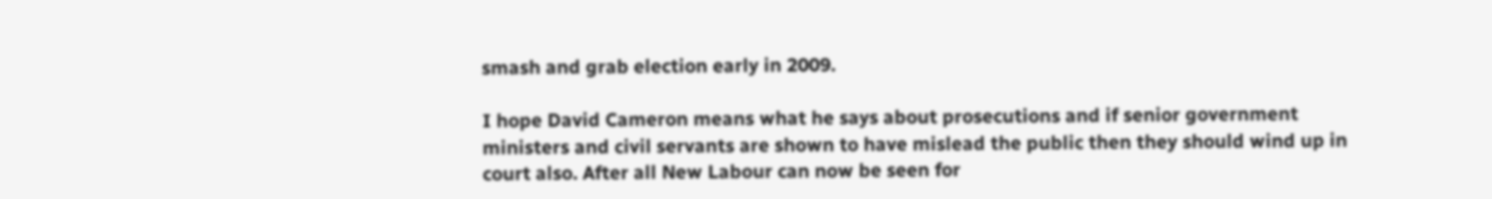smash and grab election early in 2009.

I hope David Cameron means what he says about prosecutions and if senior government ministers and civil servants are shown to have mislead the public then they should wind up in court also. After all New Labour can now be seen for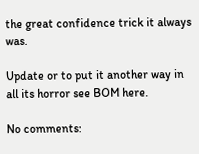the great confidence trick it always was.

Update or to put it another way in all its horror see BOM here.

No comments: